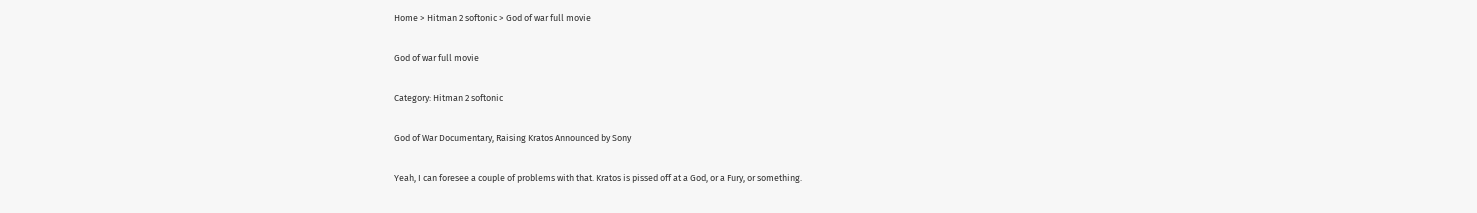Home > Hitman 2 softonic > God of war full movie

God of war full movie

Category: Hitman 2 softonic

God of War Documentary, Raising Kratos Announced by Sony

Yeah, I can foresee a couple of problems with that. Kratos is pissed off at a God, or a Fury, or something.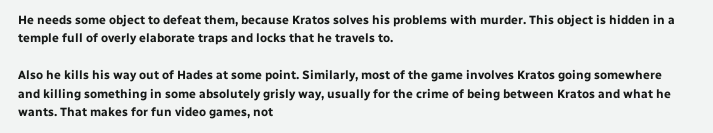He needs some object to defeat them, because Kratos solves his problems with murder. This object is hidden in a temple full of overly elaborate traps and locks that he travels to.

Also he kills his way out of Hades at some point. Similarly, most of the game involves Kratos going somewhere and killing something in some absolutely grisly way, usually for the crime of being between Kratos and what he wants. That makes for fun video games, not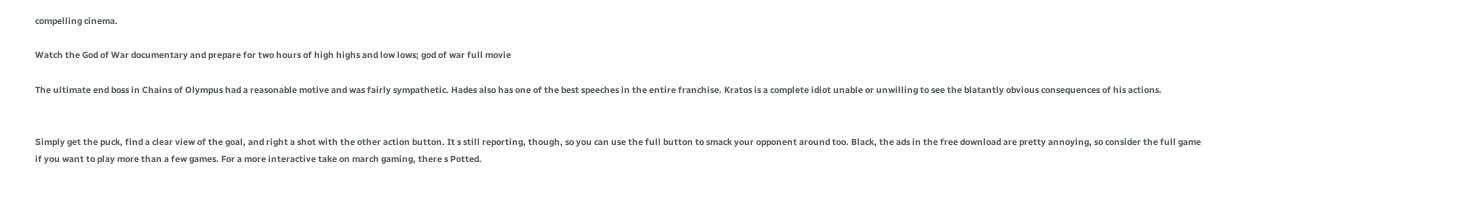compelling cinema.

Watch the God of War documentary and prepare for two hours of high highs and low lows; god of war full movie

The ultimate end boss in Chains of Olympus had a reasonable motive and was fairly sympathetic. Hades also has one of the best speeches in the entire franchise. Kratos is a complete idiot unable or unwilling to see the blatantly obvious consequences of his actions.


Simply get the puck, find a clear view of the goal, and right a shot with the other action button. It s still reporting, though, so you can use the full button to smack your opponent around too. Black, the ads in the free download are pretty annoying, so consider the full game if you want to play more than a few games. For a more interactive take on march gaming, there s Potted.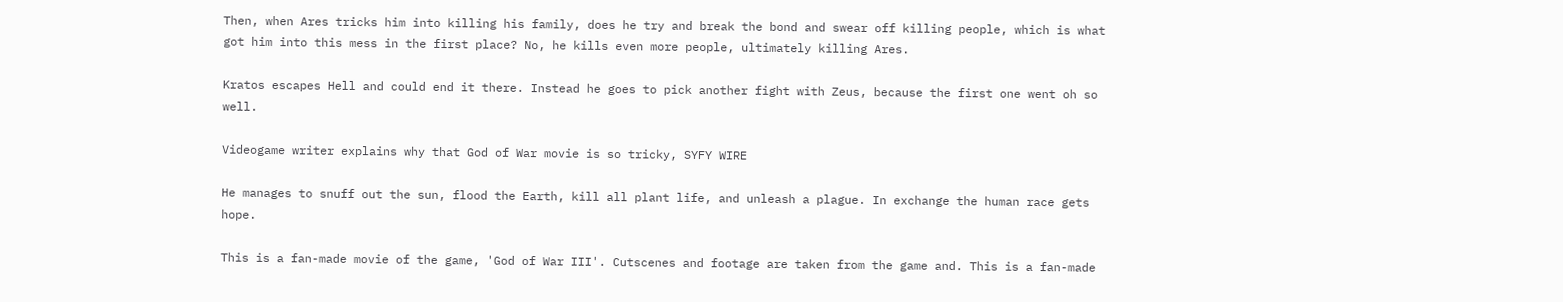Then, when Ares tricks him into killing his family, does he try and break the bond and swear off killing people, which is what got him into this mess in the first place? No, he kills even more people, ultimately killing Ares.

Kratos escapes Hell and could end it there. Instead he goes to pick another fight with Zeus, because the first one went oh so well.

Videogame writer explains why that God of War movie is so tricky, SYFY WIRE

He manages to snuff out the sun, flood the Earth, kill all plant life, and unleash a plague. In exchange the human race gets hope.

This is a fan-made movie of the game, 'God of War III'. Cutscenes and footage are taken from the game and. This is a fan-made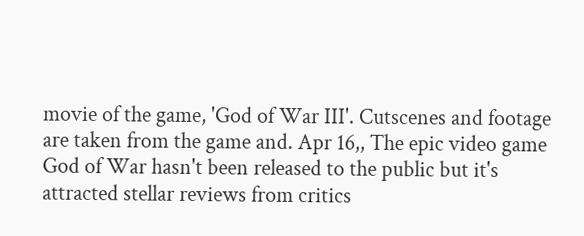movie of the game, 'God of War III'. Cutscenes and footage are taken from the game and. Apr 16,, The epic video game God of War hasn't been released to the public but it's attracted stellar reviews from critics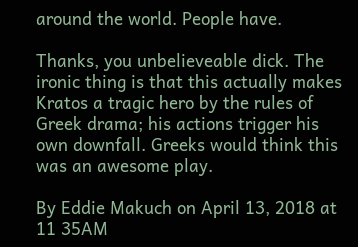around the world. People have.

Thanks, you unbelieveable dick. The ironic thing is that this actually makes Kratos a tragic hero by the rules of Greek drama; his actions trigger his own downfall. Greeks would think this was an awesome play.

By Eddie Makuch on April 13, 2018 at 11 35AM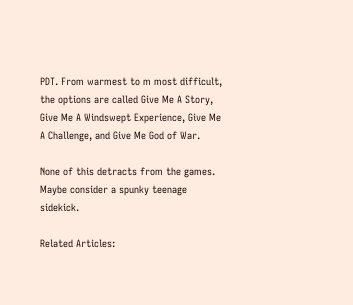PDT. From warmest to m most difficult, the options are called Give Me A Story, Give Me A Windswept Experience, Give Me A Challenge, and Give Me God of War.

None of this detracts from the games. Maybe consider a spunky teenage sidekick.

Related Articles: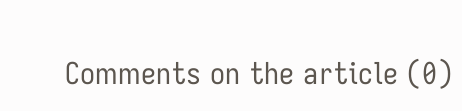Comments on the article (0)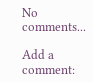No comments...

Add a comment: